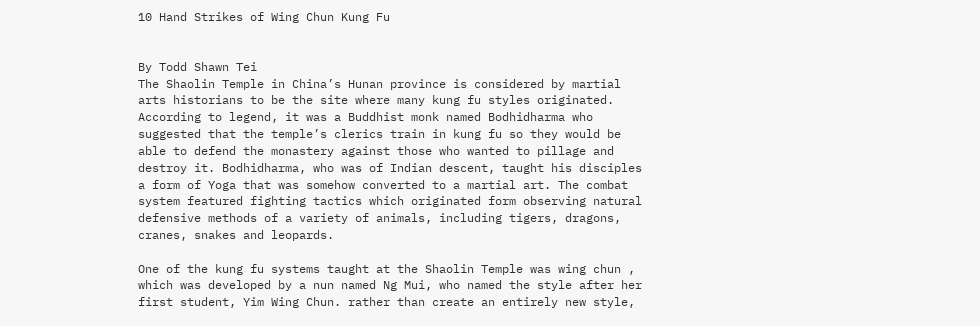10 Hand Strikes of Wing Chun Kung Fu


By Todd Shawn Tei
The Shaolin Temple in China’s Hunan province is considered by martial arts historians to be the site where many kung fu styles originated. According to legend, it was a Buddhist monk named Bodhidharma who suggested that the temple’s clerics train in kung fu so they would be able to defend the monastery against those who wanted to pillage and destroy it. Bodhidharma, who was of Indian descent, taught his disciples a form of Yoga that was somehow converted to a martial art. The combat system featured fighting tactics which originated form observing natural defensive methods of a variety of animals, including tigers, dragons, cranes, snakes and leopards.

One of the kung fu systems taught at the Shaolin Temple was wing chun , which was developed by a nun named Ng Mui, who named the style after her first student, Yim Wing Chun. rather than create an entirely new style,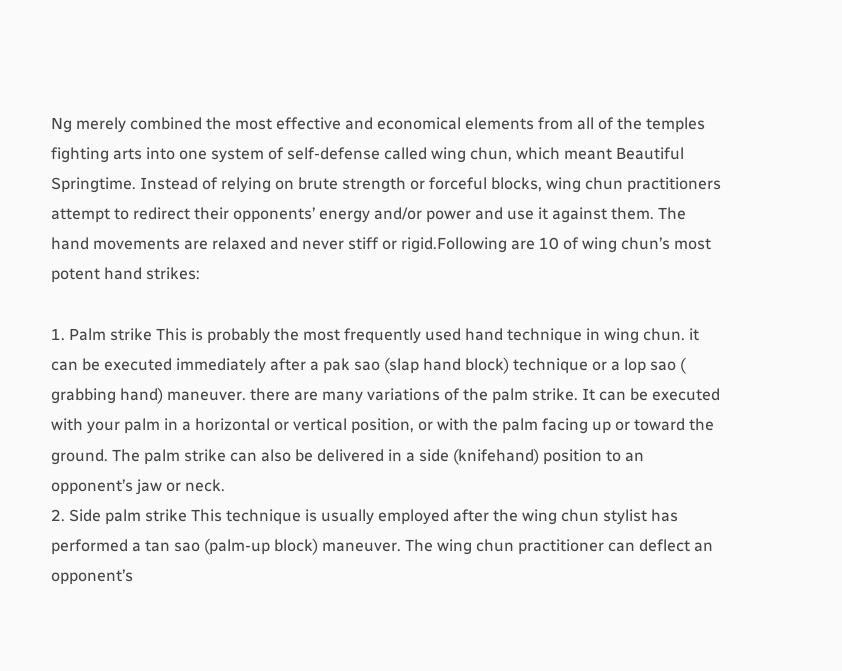Ng merely combined the most effective and economical elements from all of the temples fighting arts into one system of self-defense called wing chun, which meant Beautiful Springtime. Instead of relying on brute strength or forceful blocks, wing chun practitioners attempt to redirect their opponents’ energy and/or power and use it against them. The hand movements are relaxed and never stiff or rigid.Following are 10 of wing chun’s most potent hand strikes:

1. Palm strike This is probably the most frequently used hand technique in wing chun. it can be executed immediately after a pak sao (slap hand block) technique or a lop sao ( grabbing hand) maneuver. there are many variations of the palm strike. It can be executed with your palm in a horizontal or vertical position, or with the palm facing up or toward the ground. The palm strike can also be delivered in a side (knifehand) position to an opponent’s jaw or neck.
2. Side palm strike This technique is usually employed after the wing chun stylist has performed a tan sao (palm-up block) maneuver. The wing chun practitioner can deflect an opponent’s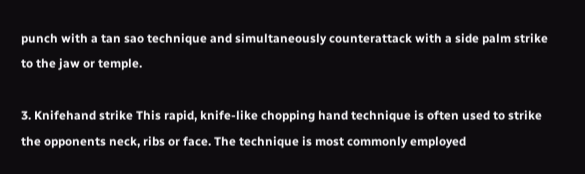punch with a tan sao technique and simultaneously counterattack with a side palm strike to the jaw or temple.

3. Knifehand strike This rapid, knife-like chopping hand technique is often used to strike the opponents neck, ribs or face. The technique is most commonly employed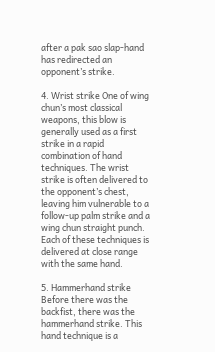after a pak sao slap-hand has redirected an opponent’s strike.

4. Wrist strike One of wing chun’s most classical weapons, this blow is generally used as a first strike in a rapid combination of hand techniques. The wrist strike is often delivered to the opponent’s chest, leaving him vulnerable to a follow-up palm strike and a wing chun straight punch. Each of these techniques is delivered at close range with the same hand.

5. Hammerhand strike Before there was the backfist, there was the hammerhand strike. This hand technique is a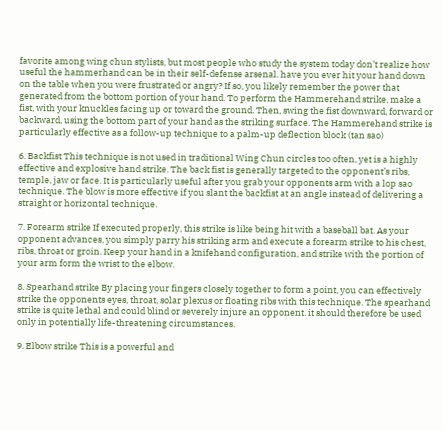favorite among wing chun stylists, but most people who study the system today don’t realize how useful the hammerhand can be in their self-defense arsenal. have you ever hit your hand down on the table when you were frustrated or angry? If so, you likely remember the power that generated from the bottom portion of your hand. To perform the Hammerehand strike, make a fist, with your knuckles facing up or toward the ground. Then, swing the fist downward, forward or backward, using the bottom part of your hand as the striking surface. The Hammerehand strike is particularly effective as a follow-up technique to a palm-up deflection block (tan sao)

6. Backfist This technique is not used in traditional Wing Chun circles too often, yet is a highly effective and explosive hand strike. The back fist is generally targeted to the opponent’s ribs, temple, jaw or face. It is particularly useful after you grab your opponents arm with a lop sao technique. The blow is more effective if you slant the backfist at an angle instead of delivering a straight or horizontal technique.

7. Forearm strike If executed properly, this strike is like being hit with a baseball bat. As your opponent advances, you simply parry his striking arm and execute a forearm strike to his chest, ribs, throat or groin. Keep your hand in a knifehand configuration, and strike with the portion of your arm form the wrist to the elbow.

8. Spearhand strike By placing your fingers closely together to form a point, you can effectively strike the opponents eyes, throat, solar plexus or floating ribs with this technique. The spearhand strike is quite lethal and could blind or severely injure an opponent. it should therefore be used only in potentially life-threatening circumstances.

9. Elbow strike This is a powerful and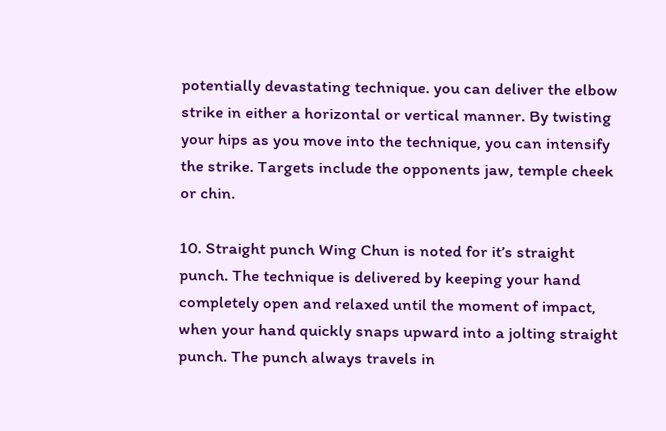potentially devastating technique. you can deliver the elbow strike in either a horizontal or vertical manner. By twisting your hips as you move into the technique, you can intensify the strike. Targets include the opponents jaw, temple cheek or chin.

10. Straight punch Wing Chun is noted for it’s straight punch. The technique is delivered by keeping your hand completely open and relaxed until the moment of impact, when your hand quickly snaps upward into a jolting straight punch. The punch always travels in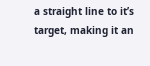a straight line to it’s target, making it an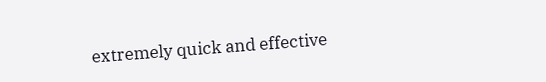extremely quick and effective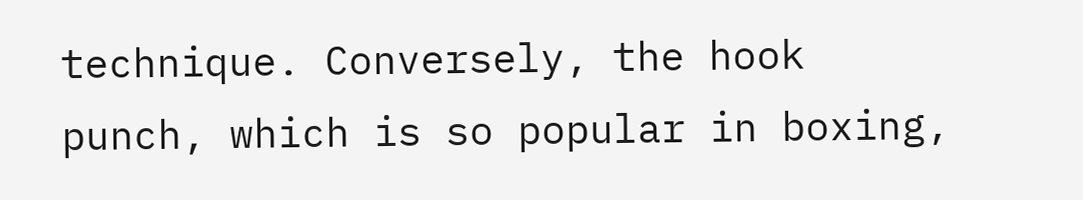technique. Conversely, the hook punch, which is so popular in boxing,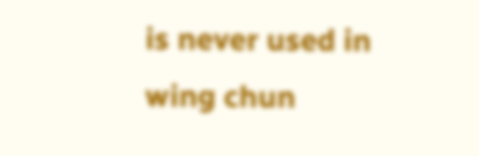is never used in wing chun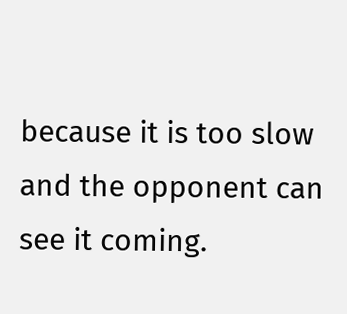because it is too slow and the opponent can see it coming.